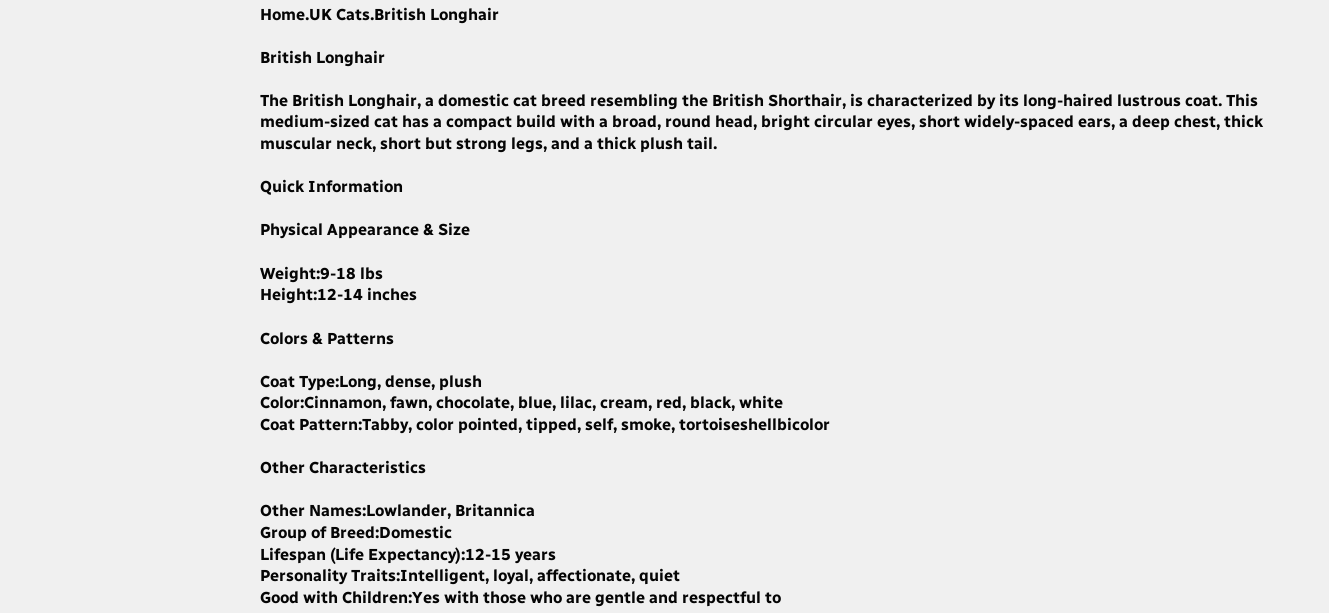Home.UK Cats.British Longhair

British Longhair

The British Longhair, a domestic cat breed resembling the British Shorthair, is characterized by its long-haired lustrous coat. This medium-sized cat has a compact build with a broad, round head, bright circular eyes, short widely-spaced ears, a deep chest, thick muscular neck, short but strong legs, and a thick plush tail.

Quick Information

Physical Appearance & Size

Weight:9-18 lbs
Height:12-14 inches

Colors & Patterns

Coat Type:Long, dense, plush
Color:Cinnamon, fawn, chocolate, blue, lilac, cream, red, black, white
Coat Pattern:Tabby, color pointed, tipped, self, smoke, tortoiseshellbicolor

Other Characteristics

Other Names:Lowlander, Britannica
Group of Breed:Domestic
Lifespan (Life Expectancy):12-15 years
Personality Traits:Intelligent, loyal, affectionate, quiet
Good with Children:Yes with those who are gentle and respectful to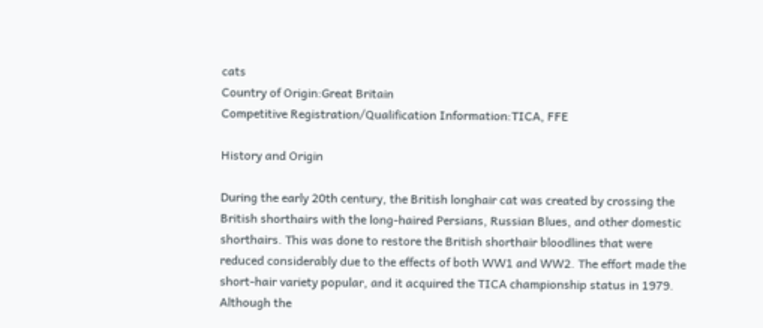cats
Country of Origin:Great Britain
Competitive Registration/Qualification Information:TICA, FFE

History and Origin

During the early 20th century, the British longhair cat was created by crossing the British shorthairs with the long-haired Persians, Russian Blues, and other domestic shorthairs. This was done to restore the British shorthair bloodlines that were reduced considerably due to the effects of both WW1 and WW2. The effort made the short-hair variety popular, and it acquired the TICA championship status in 1979. Although the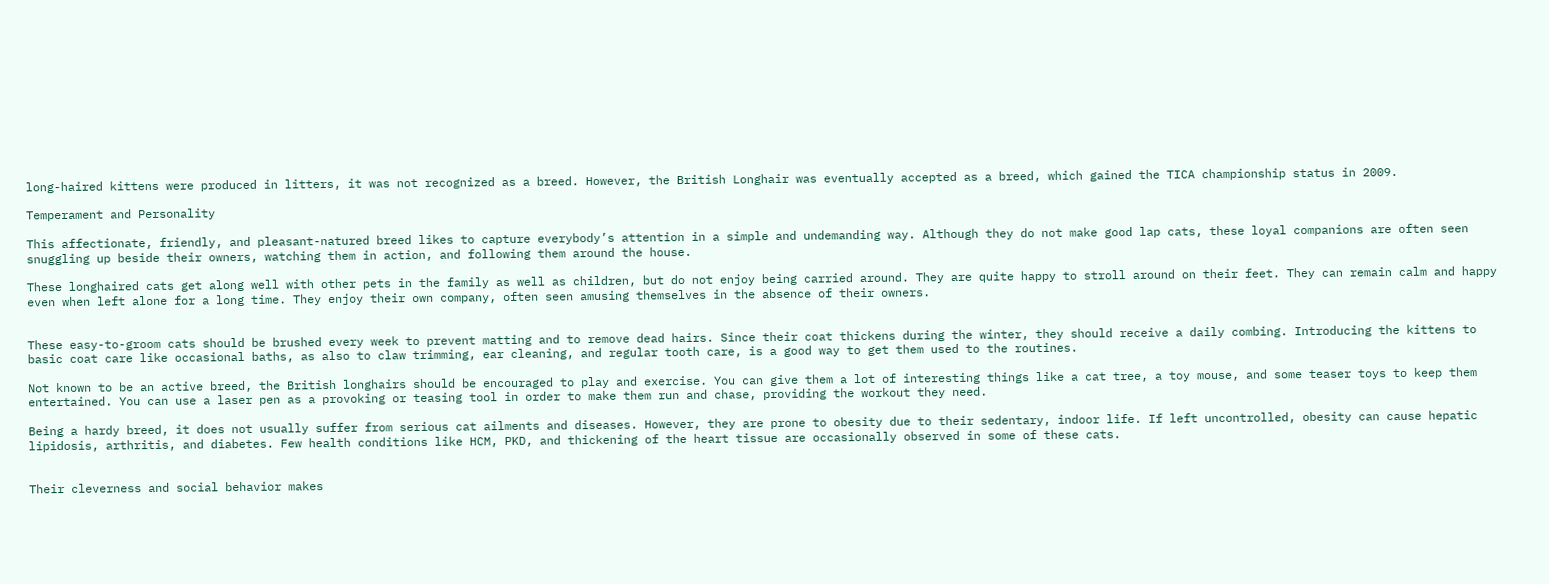long-haired kittens were produced in litters, it was not recognized as a breed. However, the British Longhair was eventually accepted as a breed, which gained the TICA championship status in 2009.

Temperament and Personality

This affectionate, friendly, and pleasant-natured breed likes to capture everybody’s attention in a simple and undemanding way. Although they do not make good lap cats, these loyal companions are often seen snuggling up beside their owners, watching them in action, and following them around the house.

These longhaired cats get along well with other pets in the family as well as children, but do not enjoy being carried around. They are quite happy to stroll around on their feet. They can remain calm and happy even when left alone for a long time. They enjoy their own company, often seen amusing themselves in the absence of their owners.


These easy-to-groom cats should be brushed every week to prevent matting and to remove dead hairs. Since their coat thickens during the winter, they should receive a daily combing. Introducing the kittens to basic coat care like occasional baths, as also to claw trimming, ear cleaning, and regular tooth care, is a good way to get them used to the routines.

Not known to be an active breed, the British longhairs should be encouraged to play and exercise. You can give them a lot of interesting things like a cat tree, a toy mouse, and some teaser toys to keep them entertained. You can use a laser pen as a provoking or teasing tool in order to make them run and chase, providing the workout they need.

Being a hardy breed, it does not usually suffer from serious cat ailments and diseases. However, they are prone to obesity due to their sedentary, indoor life. If left uncontrolled, obesity can cause hepatic lipidosis, arthritis, and diabetes. Few health conditions like HCM, PKD, and thickening of the heart tissue are occasionally observed in some of these cats.


Their cleverness and social behavior makes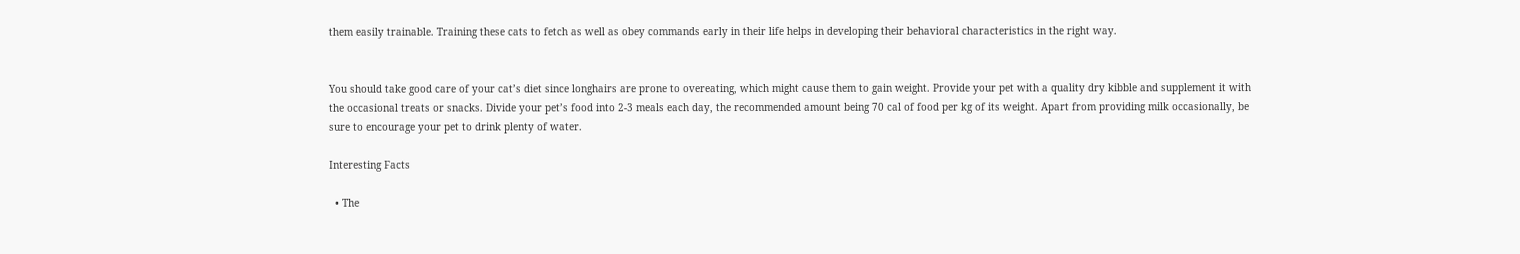them easily trainable. Training these cats to fetch as well as obey commands early in their life helps in developing their behavioral characteristics in the right way.


You should take good care of your cat’s diet since longhairs are prone to overeating, which might cause them to gain weight. Provide your pet with a quality dry kibble and supplement it with the occasional treats or snacks. Divide your pet’s food into 2-3 meals each day, the recommended amount being 70 cal of food per kg of its weight. Apart from providing milk occasionally, be sure to encourage your pet to drink plenty of water.

Interesting Facts

  • The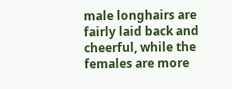male longhairs are fairly laid back and cheerful, while the females are more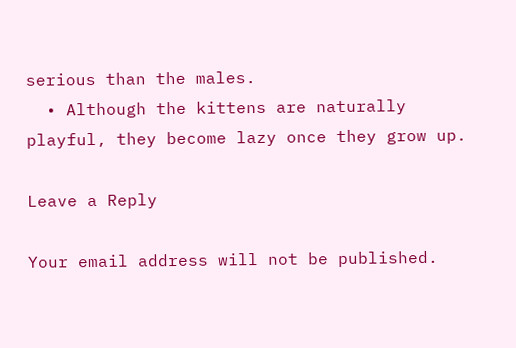serious than the males.
  • Although the kittens are naturally playful, they become lazy once they grow up.

Leave a Reply

Your email address will not be published.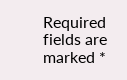Required fields are marked *